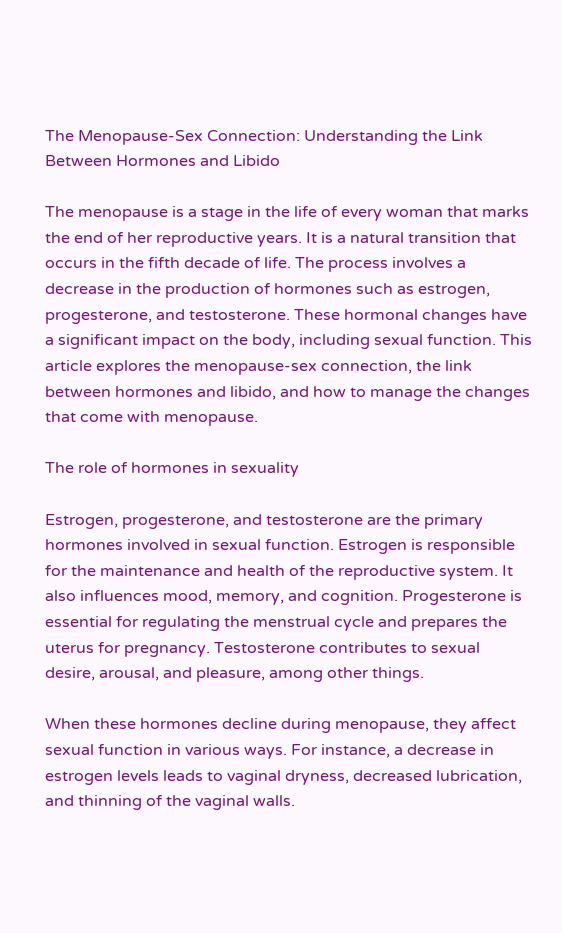The Menopause-Sex Connection: Understanding the Link Between Hormones and Libido

The menopause is a stage in the life of every woman that marks the end of her reproductive years. It is a natural transition that occurs in the fifth decade of life. The process involves a decrease in the production of hormones such as estrogen, progesterone, and testosterone. These hormonal changes have a significant impact on the body, including sexual function. This article explores the menopause-sex connection, the link between hormones and libido, and how to manage the changes that come with menopause.

The role of hormones in sexuality

Estrogen, progesterone, and testosterone are the primary hormones involved in sexual function. Estrogen is responsible for the maintenance and health of the reproductive system. It also influences mood, memory, and cognition. Progesterone is essential for regulating the menstrual cycle and prepares the uterus for pregnancy. Testosterone contributes to sexual desire, arousal, and pleasure, among other things.

When these hormones decline during menopause, they affect sexual function in various ways. For instance, a decrease in estrogen levels leads to vaginal dryness, decreased lubrication, and thinning of the vaginal walls.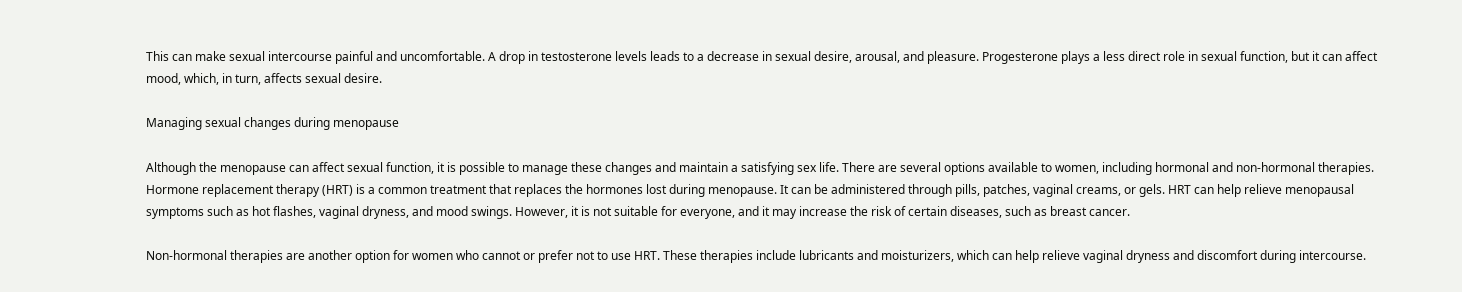This can make sexual intercourse painful and uncomfortable. A drop in testosterone levels leads to a decrease in sexual desire, arousal, and pleasure. Progesterone plays a less direct role in sexual function, but it can affect mood, which, in turn, affects sexual desire.

Managing sexual changes during menopause

Although the menopause can affect sexual function, it is possible to manage these changes and maintain a satisfying sex life. There are several options available to women, including hormonal and non-hormonal therapies. Hormone replacement therapy (HRT) is a common treatment that replaces the hormones lost during menopause. It can be administered through pills, patches, vaginal creams, or gels. HRT can help relieve menopausal symptoms such as hot flashes, vaginal dryness, and mood swings. However, it is not suitable for everyone, and it may increase the risk of certain diseases, such as breast cancer.

Non-hormonal therapies are another option for women who cannot or prefer not to use HRT. These therapies include lubricants and moisturizers, which can help relieve vaginal dryness and discomfort during intercourse.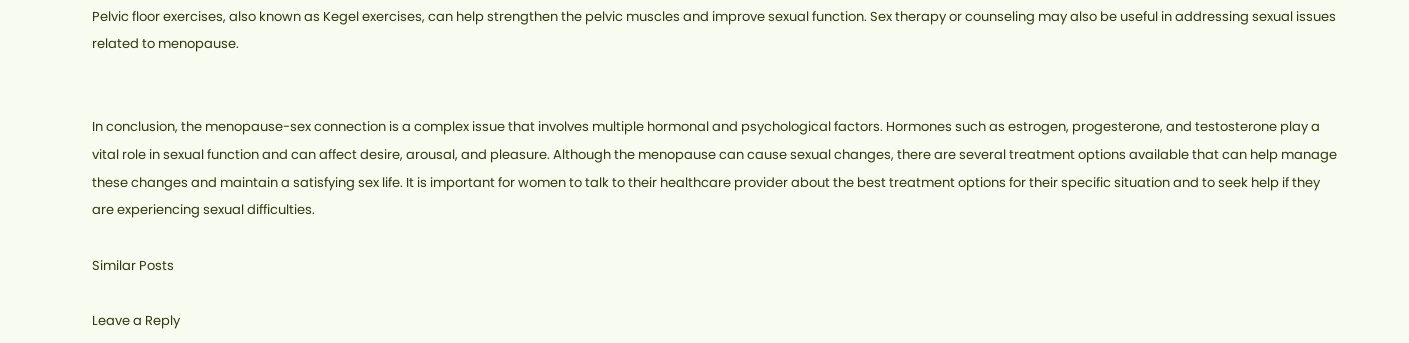Pelvic floor exercises, also known as Kegel exercises, can help strengthen the pelvic muscles and improve sexual function. Sex therapy or counseling may also be useful in addressing sexual issues related to menopause.


In conclusion, the menopause-sex connection is a complex issue that involves multiple hormonal and psychological factors. Hormones such as estrogen, progesterone, and testosterone play a vital role in sexual function and can affect desire, arousal, and pleasure. Although the menopause can cause sexual changes, there are several treatment options available that can help manage these changes and maintain a satisfying sex life. It is important for women to talk to their healthcare provider about the best treatment options for their specific situation and to seek help if they are experiencing sexual difficulties.

Similar Posts

Leave a Reply